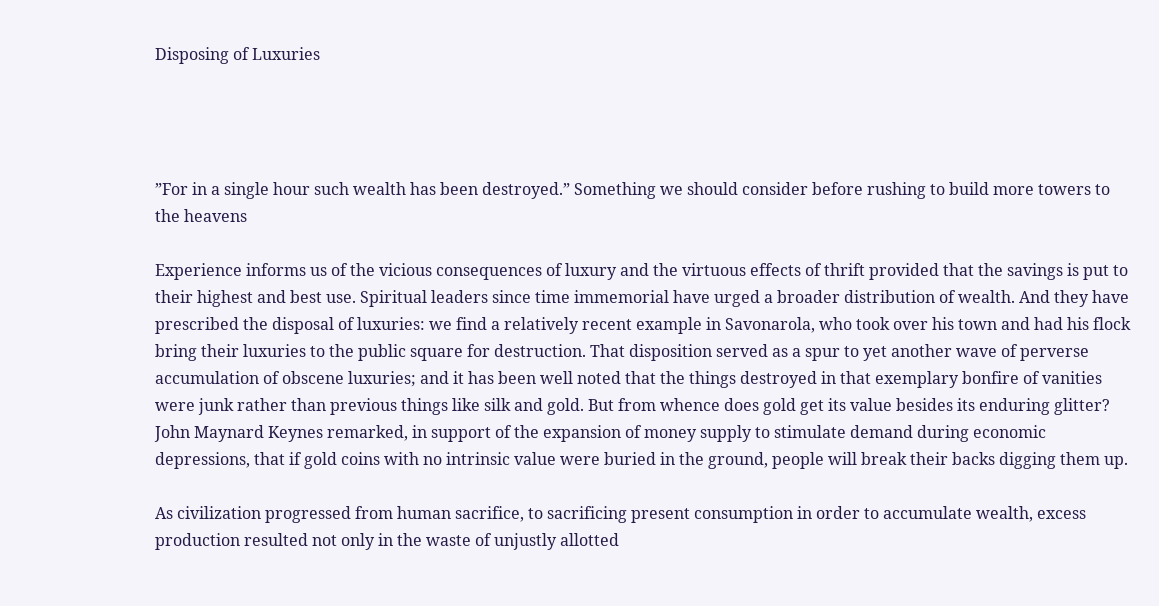Disposing of Luxuries




”For in a single hour such wealth has been destroyed.” Something we should consider before rushing to build more towers to the heavens

Experience informs us of the vicious consequences of luxury and the virtuous effects of thrift provided that the savings is put to their highest and best use. Spiritual leaders since time immemorial have urged a broader distribution of wealth. And they have prescribed the disposal of luxuries: we find a relatively recent example in Savonarola, who took over his town and had his flock bring their luxuries to the public square for destruction. That disposition served as a spur to yet another wave of perverse accumulation of obscene luxuries; and it has been well noted that the things destroyed in that exemplary bonfire of vanities were junk rather than previous things like silk and gold. But from whence does gold get its value besides its enduring glitter? John Maynard Keynes remarked, in support of the expansion of money supply to stimulate demand during economic depressions, that if gold coins with no intrinsic value were buried in the ground, people will break their backs digging them up.

As civilization progressed from human sacrifice, to sacrificing present consumption in order to accumulate wealth, excess production resulted not only in the waste of unjustly allotted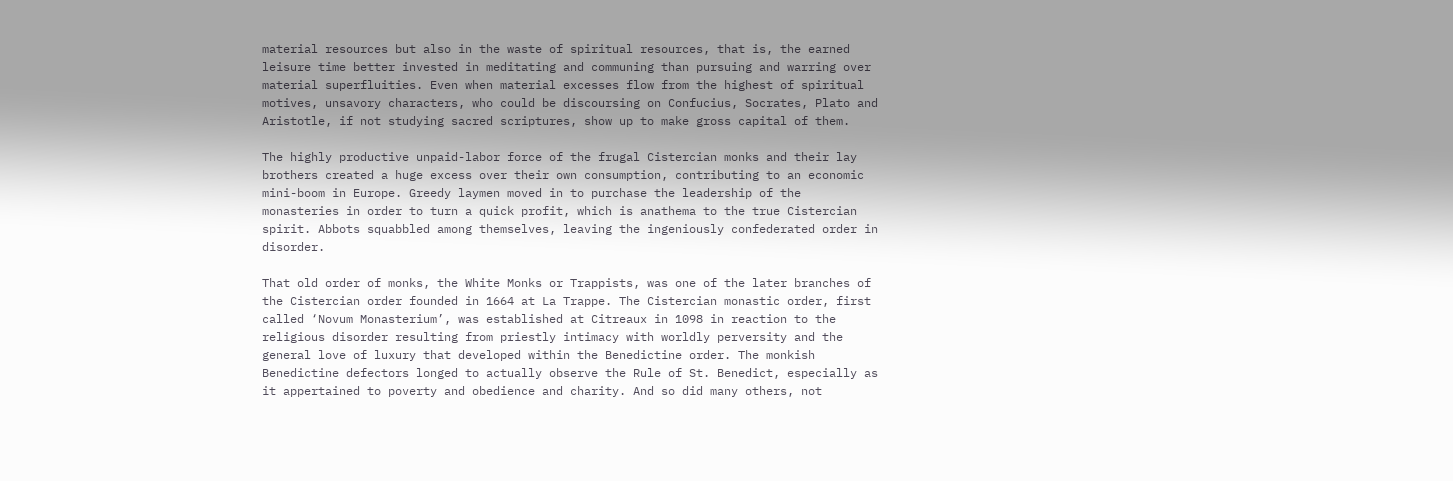material resources but also in the waste of spiritual resources, that is, the earned leisure time better invested in meditating and communing than pursuing and warring over material superfluities. Even when material excesses flow from the highest of spiritual motives, unsavory characters, who could be discoursing on Confucius, Socrates, Plato and Aristotle, if not studying sacred scriptures, show up to make gross capital of them.

The highly productive unpaid-labor force of the frugal Cistercian monks and their lay brothers created a huge excess over their own consumption, contributing to an economic mini-boom in Europe. Greedy laymen moved in to purchase the leadership of the monasteries in order to turn a quick profit, which is anathema to the true Cistercian spirit. Abbots squabbled among themselves, leaving the ingeniously confederated order in disorder.

That old order of monks, the White Monks or Trappists, was one of the later branches of the Cistercian order founded in 1664 at La Trappe. The Cistercian monastic order, first called ‘Novum Monasterium’, was established at Citreaux in 1098 in reaction to the religious disorder resulting from priestly intimacy with worldly perversity and the general love of luxury that developed within the Benedictine order. The monkish Benedictine defectors longed to actually observe the Rule of St. Benedict, especially as it appertained to poverty and obedience and charity. And so did many others, not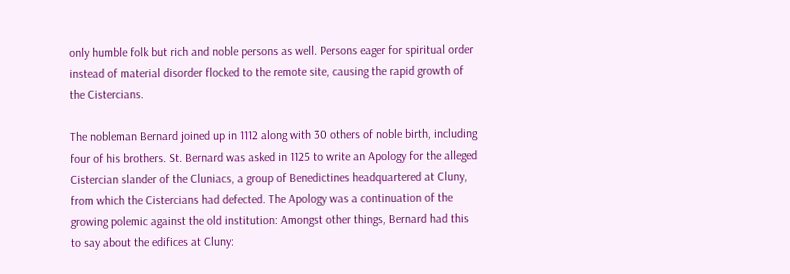only humble folk but rich and noble persons as well. Persons eager for spiritual order instead of material disorder flocked to the remote site, causing the rapid growth of the Cistercians.

The nobleman Bernard joined up in 1112 along with 30 others of noble birth, including four of his brothers. St. Bernard was asked in 1125 to write an Apology for the alleged Cistercian slander of the Cluniacs, a group of Benedictines headquartered at Cluny, from which the Cistercians had defected. The Apology was a continuation of the growing polemic against the old institution: Amongst other things, Bernard had this to say about the edifices at Cluny: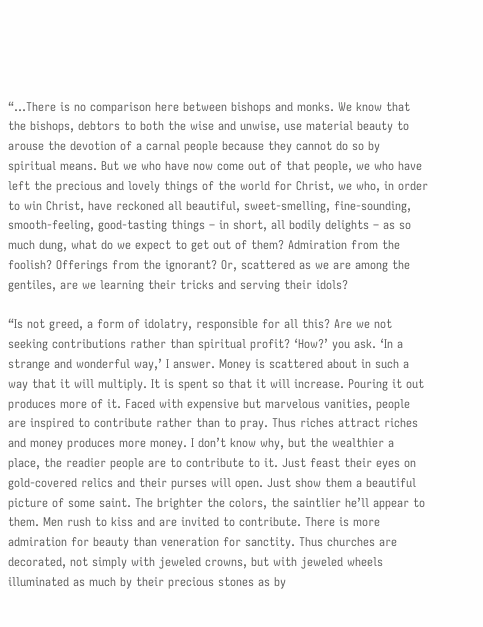“…There is no comparison here between bishops and monks. We know that the bishops, debtors to both the wise and unwise, use material beauty to arouse the devotion of a carnal people because they cannot do so by spiritual means. But we who have now come out of that people, we who have left the precious and lovely things of the world for Christ, we who, in order to win Christ, have reckoned all beautiful, sweet-smelling, fine-sounding, smooth-feeling, good-tasting things – in short, all bodily delights – as so much dung, what do we expect to get out of them? Admiration from the foolish? Offerings from the ignorant? Or, scattered as we are among the gentiles, are we learning their tricks and serving their idols?

“Is not greed, a form of idolatry, responsible for all this? Are we not seeking contributions rather than spiritual profit? ‘How?’ you ask. ‘In a strange and wonderful way,’ I answer. Money is scattered about in such a way that it will multiply. It is spent so that it will increase. Pouring it out produces more of it. Faced with expensive but marvelous vanities, people are inspired to contribute rather than to pray. Thus riches attract riches and money produces more money. I don’t know why, but the wealthier a place, the readier people are to contribute to it. Just feast their eyes on gold-covered relics and their purses will open. Just show them a beautiful picture of some saint. The brighter the colors, the saintlier he’ll appear to them. Men rush to kiss and are invited to contribute. There is more admiration for beauty than veneration for sanctity. Thus churches are decorated, not simply with jeweled crowns, but with jeweled wheels illuminated as much by their precious stones as by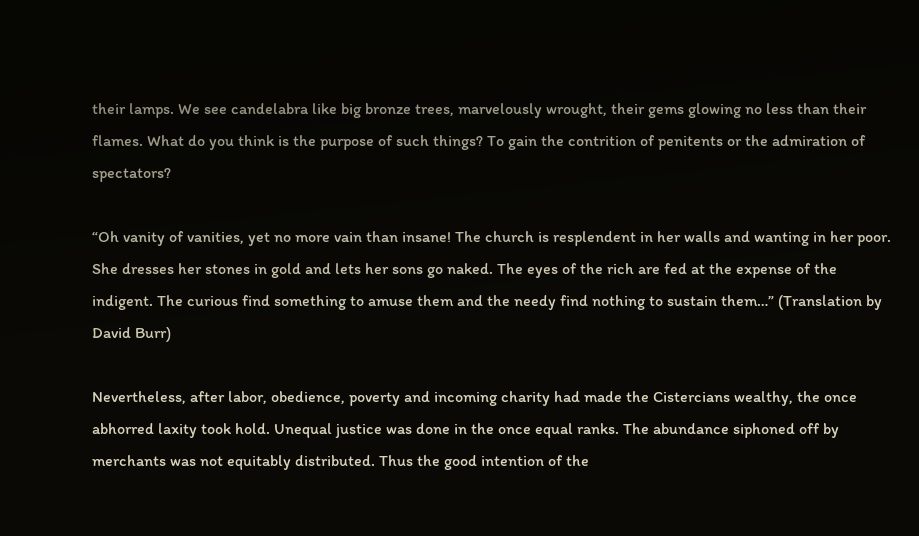their lamps. We see candelabra like big bronze trees, marvelously wrought, their gems glowing no less than their flames. What do you think is the purpose of such things? To gain the contrition of penitents or the admiration of spectators?

“Oh vanity of vanities, yet no more vain than insane! The church is resplendent in her walls and wanting in her poor. She dresses her stones in gold and lets her sons go naked. The eyes of the rich are fed at the expense of the indigent. The curious find something to amuse them and the needy find nothing to sustain them…” (Translation by David Burr)

Nevertheless, after labor, obedience, poverty and incoming charity had made the Cistercians wealthy, the once abhorred laxity took hold. Unequal justice was done in the once equal ranks. The abundance siphoned off by merchants was not equitably distributed. Thus the good intention of the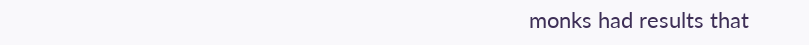monks had results that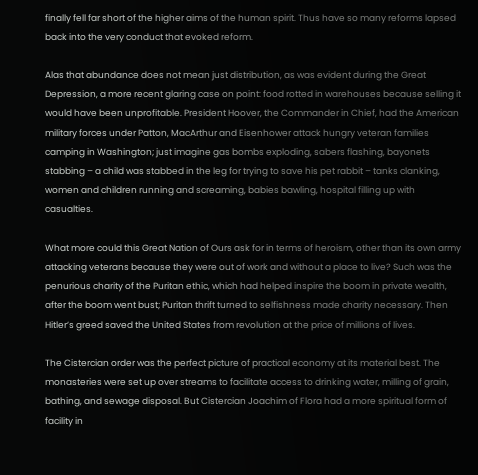finally fell far short of the higher aims of the human spirit. Thus have so many reforms lapsed back into the very conduct that evoked reform.

Alas that abundance does not mean just distribution, as was evident during the Great Depression, a more recent glaring case on point: food rotted in warehouses because selling it would have been unprofitable. President Hoover, the Commander in Chief, had the American military forces under Patton, MacArthur and Eisenhower attack hungry veteran families camping in Washington; just imagine gas bombs exploding, sabers flashing, bayonets stabbing – a child was stabbed in the leg for trying to save his pet rabbit – tanks clanking, women and children running and screaming, babies bawling, hospital filling up with casualties.

What more could this Great Nation of Ours ask for in terms of heroism, other than its own army attacking veterans because they were out of work and without a place to live? Such was the penurious charity of the Puritan ethic, which had helped inspire the boom in private wealth, after the boom went bust; Puritan thrift turned to selfishness made charity necessary. Then Hitler’s greed saved the United States from revolution at the price of millions of lives.

The Cistercian order was the perfect picture of practical economy at its material best. The monasteries were set up over streams to facilitate access to drinking water, milling of grain, bathing, and sewage disposal. But Cistercian Joachim of Flora had a more spiritual form of facility in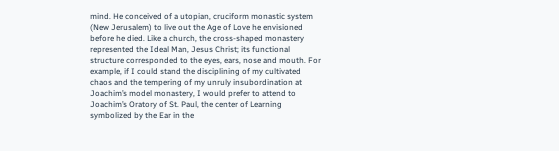mind. He conceived of a utopian, cruciform monastic system (New Jerusalem) to live out the Age of Love he envisioned before he died. Like a church, the cross-shaped monastery represented the Ideal Man, Jesus Christ; its functional structure corresponded to the eyes, ears, nose and mouth. For example, if I could stand the disciplining of my cultivated chaos and the tempering of my unruly insubordination at Joachim’s model monastery, I would prefer to attend to Joachim’s Oratory of St. Paul, the center of Learning symbolized by the Ear in the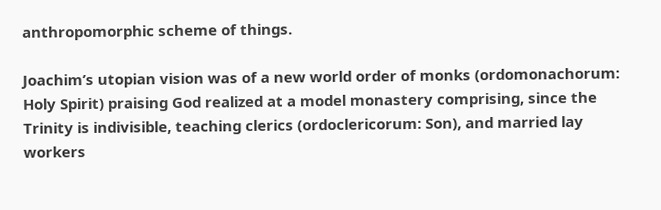anthropomorphic scheme of things.

Joachim’s utopian vision was of a new world order of monks (ordomonachorum: Holy Spirit) praising God realized at a model monastery comprising, since the Trinity is indivisible, teaching clerics (ordoclericorum: Son), and married lay workers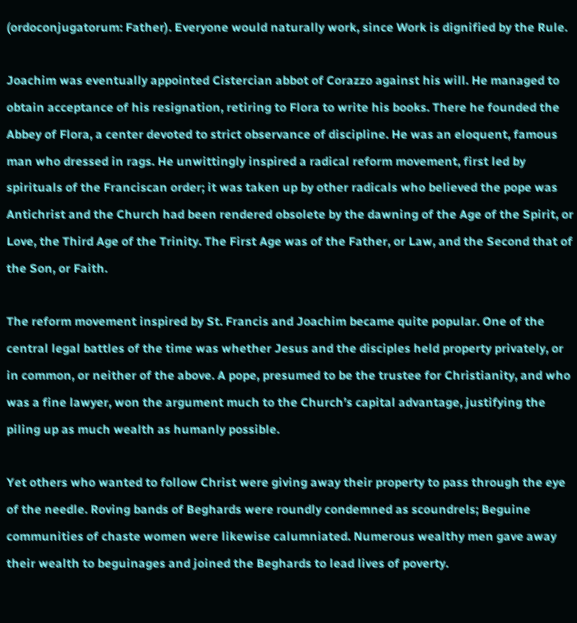(ordoconjugatorum: Father). Everyone would naturally work, since Work is dignified by the Rule.

Joachim was eventually appointed Cistercian abbot of Corazzo against his will. He managed to obtain acceptance of his resignation, retiring to Flora to write his books. There he founded the Abbey of Flora, a center devoted to strict observance of discipline. He was an eloquent, famous man who dressed in rags. He unwittingly inspired a radical reform movement, first led by spirituals of the Franciscan order; it was taken up by other radicals who believed the pope was Antichrist and the Church had been rendered obsolete by the dawning of the Age of the Spirit, or Love, the Third Age of the Trinity. The First Age was of the Father, or Law, and the Second that of the Son, or Faith.

The reform movement inspired by St. Francis and Joachim became quite popular. One of the central legal battles of the time was whether Jesus and the disciples held property privately, or in common, or neither of the above. A pope, presumed to be the trustee for Christianity, and who was a fine lawyer, won the argument much to the Church’s capital advantage, justifying the piling up as much wealth as humanly possible.

Yet others who wanted to follow Christ were giving away their property to pass through the eye of the needle. Roving bands of Beghards were roundly condemned as scoundrels; Beguine communities of chaste women were likewise calumniated. Numerous wealthy men gave away their wealth to beguinages and joined the Beghards to lead lives of poverty.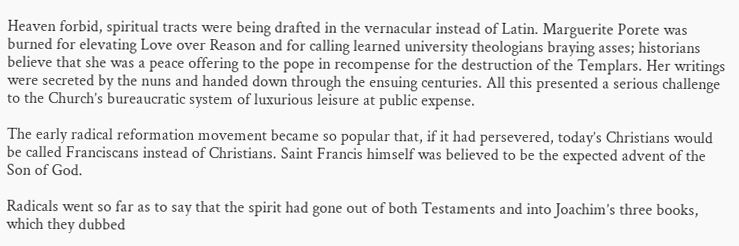Heaven forbid, spiritual tracts were being drafted in the vernacular instead of Latin. Marguerite Porete was burned for elevating Love over Reason and for calling learned university theologians braying asses; historians believe that she was a peace offering to the pope in recompense for the destruction of the Templars. Her writings were secreted by the nuns and handed down through the ensuing centuries. All this presented a serious challenge to the Church’s bureaucratic system of luxurious leisure at public expense.

The early radical reformation movement became so popular that, if it had persevered, today’s Christians would be called Franciscans instead of Christians. Saint Francis himself was believed to be the expected advent of the Son of God.

Radicals went so far as to say that the spirit had gone out of both Testaments and into Joachim’s three books, which they dubbed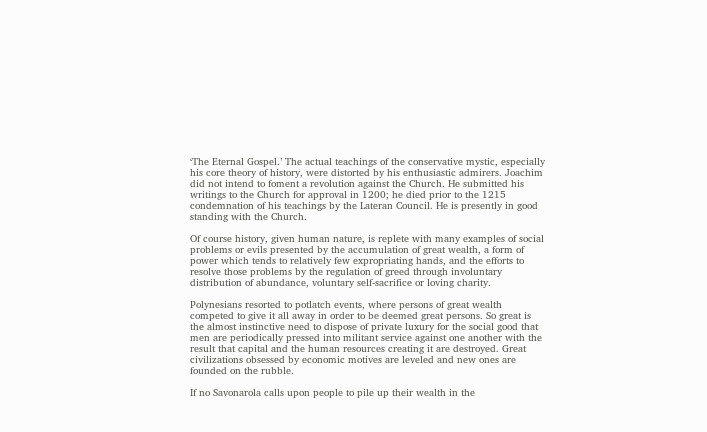‘The Eternal Gospel.’ The actual teachings of the conservative mystic, especially his core theory of history, were distorted by his enthusiastic admirers. Joachim did not intend to foment a revolution against the Church. He submitted his writings to the Church for approval in 1200; he died prior to the 1215 condemnation of his teachings by the Lateran Council. He is presently in good standing with the Church.

Of course history, given human nature, is replete with many examples of social problems or evils presented by the accumulation of great wealth, a form of power which tends to relatively few expropriating hands, and the efforts to resolve those problems by the regulation of greed through involuntary distribution of abundance, voluntary self-sacrifice or loving charity.

Polynesians resorted to potlatch events, where persons of great wealth competed to give it all away in order to be deemed great persons. So great is the almost instinctive need to dispose of private luxury for the social good that men are periodically pressed into militant service against one another with the result that capital and the human resources creating it are destroyed. Great civilizations obsessed by economic motives are leveled and new ones are founded on the rubble.

If no Savonarola calls upon people to pile up their wealth in the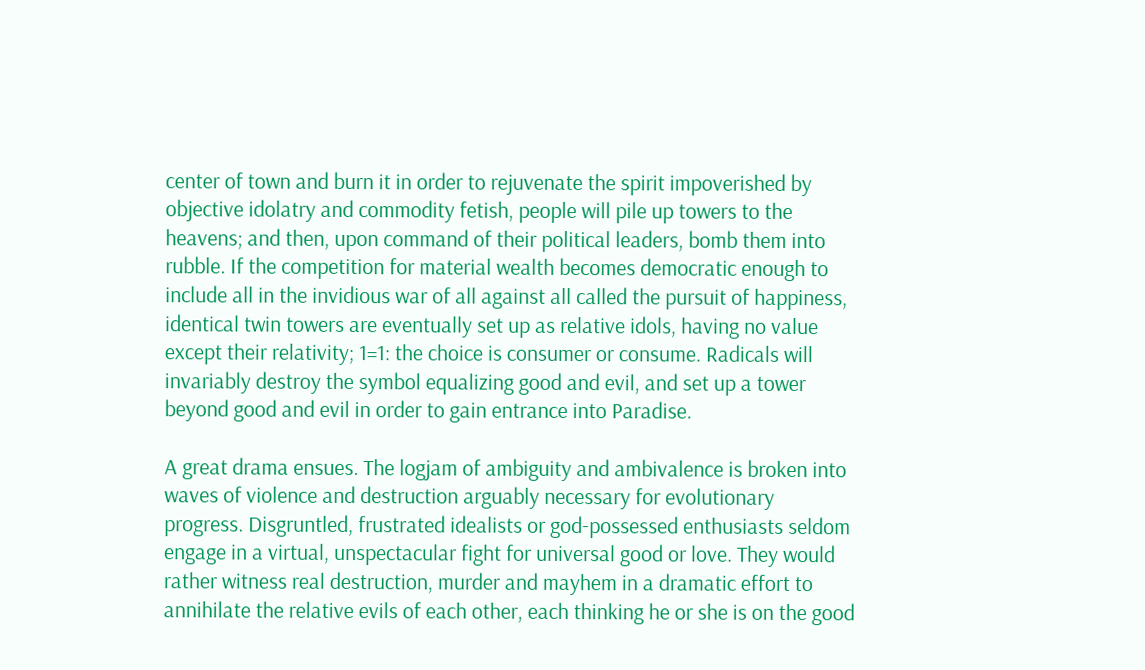center of town and burn it in order to rejuvenate the spirit impoverished by objective idolatry and commodity fetish, people will pile up towers to the heavens; and then, upon command of their political leaders, bomb them into rubble. If the competition for material wealth becomes democratic enough to include all in the invidious war of all against all called the pursuit of happiness, identical twin towers are eventually set up as relative idols, having no value except their relativity; 1=1: the choice is consumer or consume. Radicals will invariably destroy the symbol equalizing good and evil, and set up a tower beyond good and evil in order to gain entrance into Paradise.

A great drama ensues. The logjam of ambiguity and ambivalence is broken into waves of violence and destruction arguably necessary for evolutionary progress. Disgruntled, frustrated idealists or god-possessed enthusiasts seldom engage in a virtual, unspectacular fight for universal good or love. They would rather witness real destruction, murder and mayhem in a dramatic effort to annihilate the relative evils of each other, each thinking he or she is on the good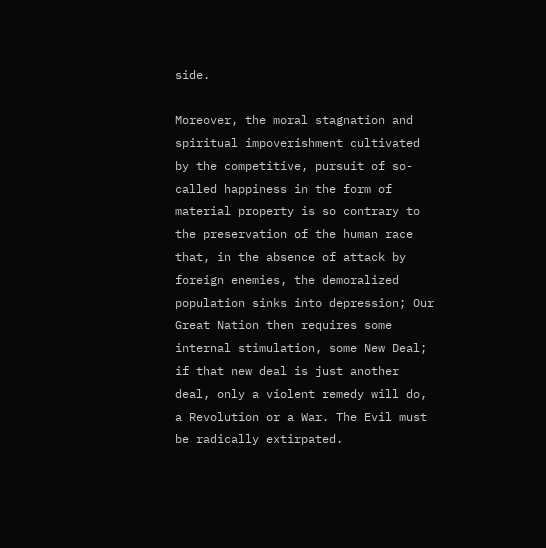side.

Moreover, the moral stagnation and spiritual impoverishment cultivated by the competitive, pursuit of so-called happiness in the form of material property is so contrary to the preservation of the human race that, in the absence of attack by foreign enemies, the demoralized population sinks into depression; Our Great Nation then requires some internal stimulation, some New Deal; if that new deal is just another deal, only a violent remedy will do, a Revolution or a War. The Evil must be radically extirpated.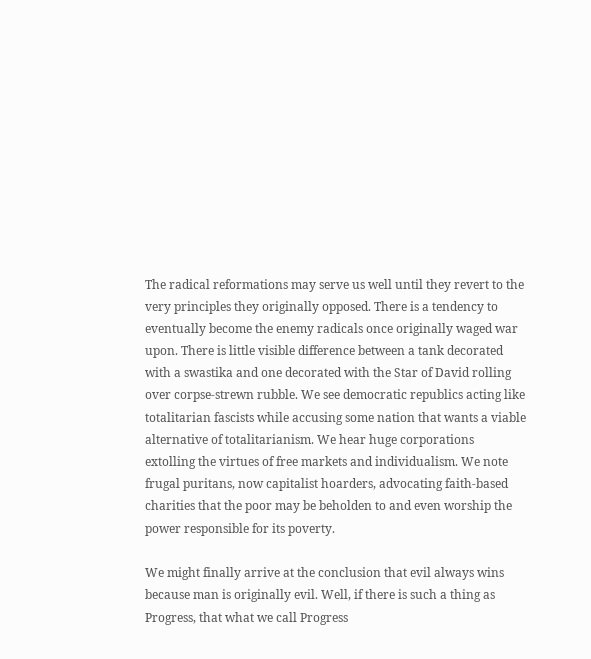The radical reformations may serve us well until they revert to the very principles they originally opposed. There is a tendency to eventually become the enemy radicals once originally waged war upon. There is little visible difference between a tank decorated with a swastika and one decorated with the Star of David rolling over corpse-strewn rubble. We see democratic republics acting like totalitarian fascists while accusing some nation that wants a viable alternative of totalitarianism. We hear huge corporations extolling the virtues of free markets and individualism. We note frugal puritans, now capitalist hoarders, advocating faith-based charities that the poor may be beholden to and even worship the power responsible for its poverty.

We might finally arrive at the conclusion that evil always wins because man is originally evil. Well, if there is such a thing as Progress, that what we call Progress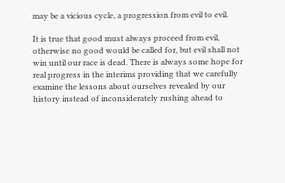may be a vicious cycle, a progression from evil to evil.

It is true that good must always proceed from evil, otherwise no good would be called for, but evil shall not win until our race is dead. There is always some hope for real progress in the interims providing that we carefully examine the lessons about ourselves revealed by our history instead of inconsiderately rushing ahead to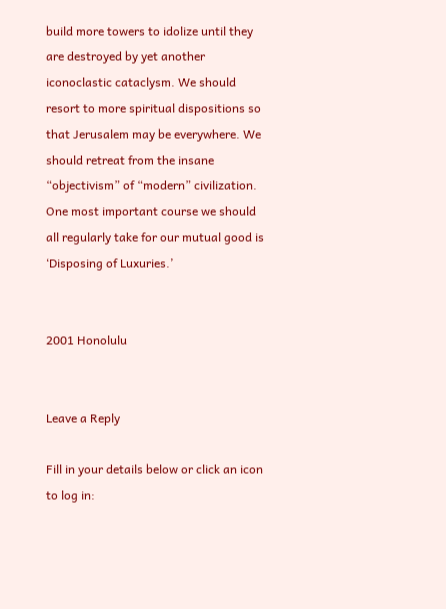build more towers to idolize until they are destroyed by yet another iconoclastic cataclysm. We should resort to more spiritual dispositions so that Jerusalem may be everywhere. We should retreat from the insane “objectivism” of “modern” civilization. One most important course we should all regularly take for our mutual good is ‘Disposing of Luxuries.’


2001 Honolulu


Leave a Reply

Fill in your details below or click an icon to log in: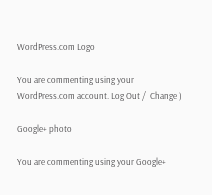WordPress.com Logo

You are commenting using your WordPress.com account. Log Out /  Change )

Google+ photo

You are commenting using your Google+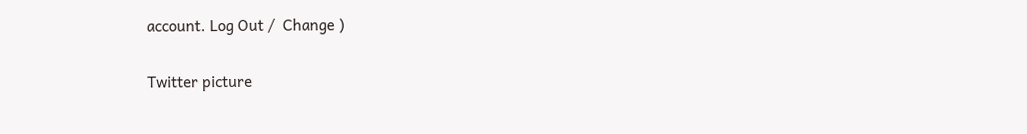account. Log Out /  Change )

Twitter picture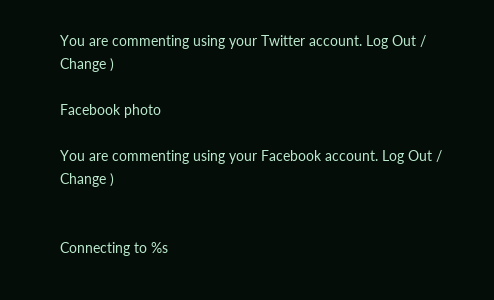You are commenting using your Twitter account. Log Out /  Change )

Facebook photo

You are commenting using your Facebook account. Log Out /  Change )


Connecting to %s